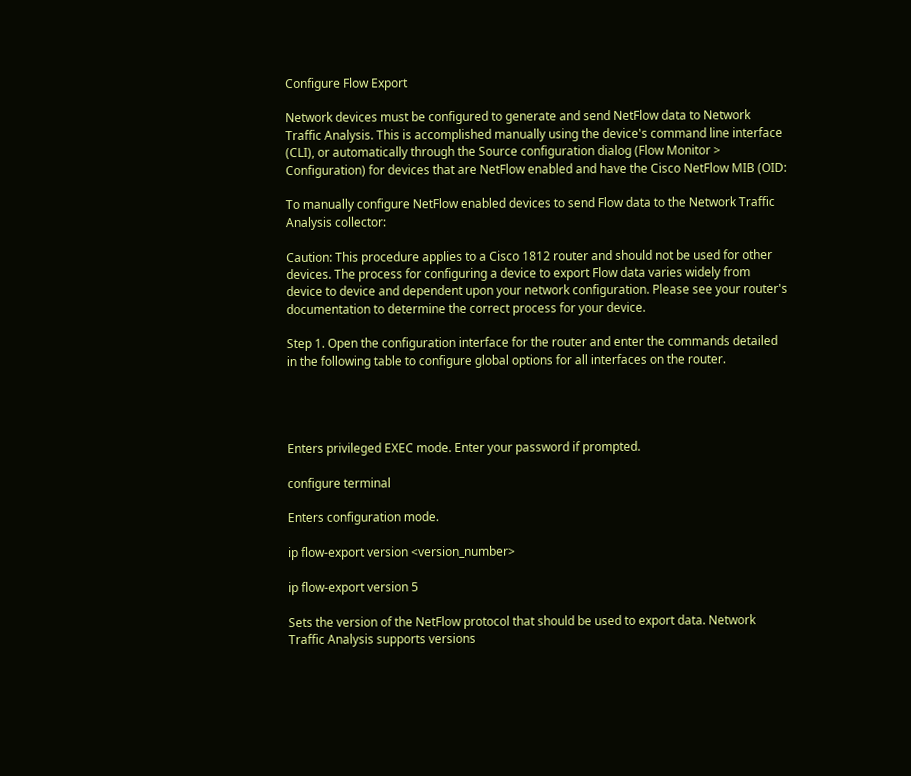Configure Flow Export

Network devices must be configured to generate and send NetFlow data to Network Traffic Analysis. This is accomplished manually using the device's command line interface (CLI), or automatically through the Source configuration dialog (Flow Monitor > Configuration) for devices that are NetFlow enabled and have the Cisco NetFlow MIB (OID:

To manually configure NetFlow enabled devices to send Flow data to the Network Traffic Analysis collector:

Caution: This procedure applies to a Cisco 1812 router and should not be used for other devices. The process for configuring a device to export Flow data varies widely from device to device and dependent upon your network configuration. Please see your router's documentation to determine the correct process for your device.

Step 1. Open the configuration interface for the router and enter the commands detailed in the following table to configure global options for all interfaces on the router.




Enters privileged EXEC mode. Enter your password if prompted.

configure terminal

Enters configuration mode.

ip flow-export version <version_number>

ip flow-export version 5

Sets the version of the NetFlow protocol that should be used to export data. Network Traffic Analysis supports versions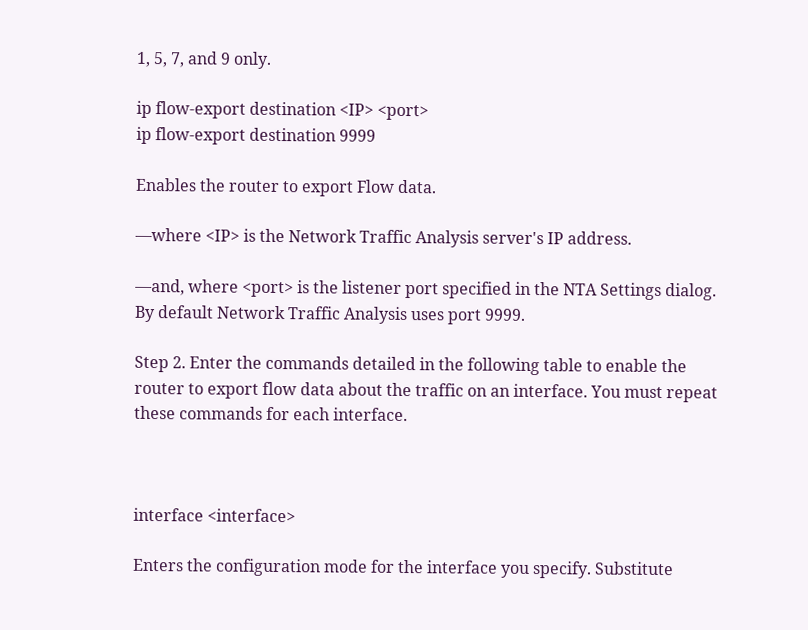1, 5, 7, and 9 only.

ip flow-export destination <IP> <port>
ip flow-export destination 9999

Enables the router to export Flow data.

—where <IP> is the Network Traffic Analysis server's IP address.

—and, where <port> is the listener port specified in the NTA Settings dialog. By default Network Traffic Analysis uses port 9999.

Step 2. Enter the commands detailed in the following table to enable the router to export flow data about the traffic on an interface. You must repeat these commands for each interface.



interface <interface>

Enters the configuration mode for the interface you specify. Substitute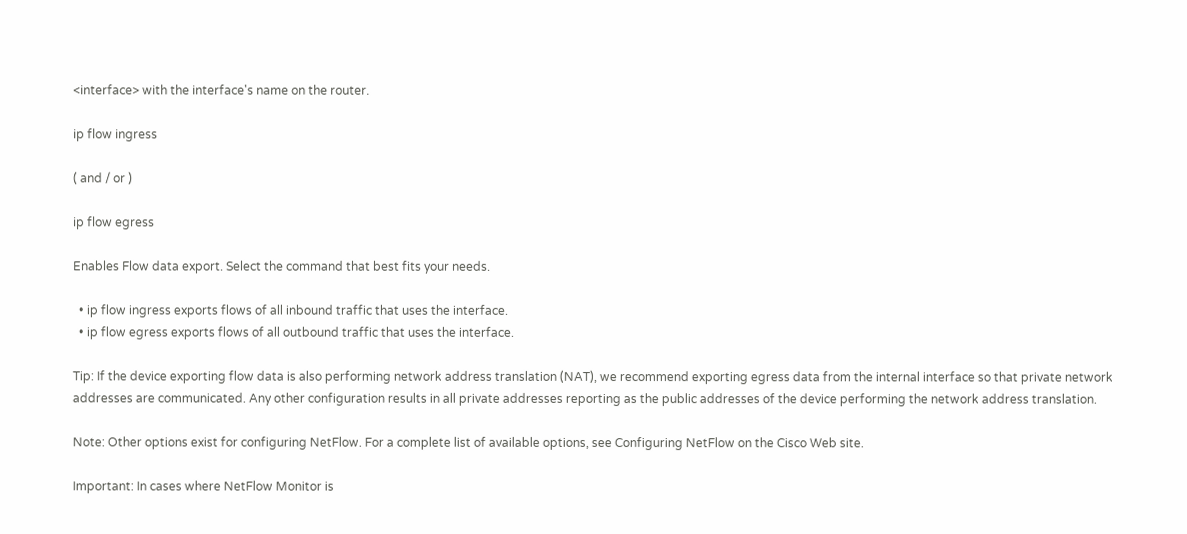<interface> with the interface's name on the router.

ip flow ingress

( and / or )

ip flow egress

Enables Flow data export. Select the command that best fits your needs.

  • ip flow ingress exports flows of all inbound traffic that uses the interface.
  • ip flow egress exports flows of all outbound traffic that uses the interface.

Tip: If the device exporting flow data is also performing network address translation (NAT), we recommend exporting egress data from the internal interface so that private network addresses are communicated. Any other configuration results in all private addresses reporting as the public addresses of the device performing the network address translation.

Note: Other options exist for configuring NetFlow. For a complete list of available options, see Configuring NetFlow on the Cisco Web site.

Important: In cases where NetFlow Monitor is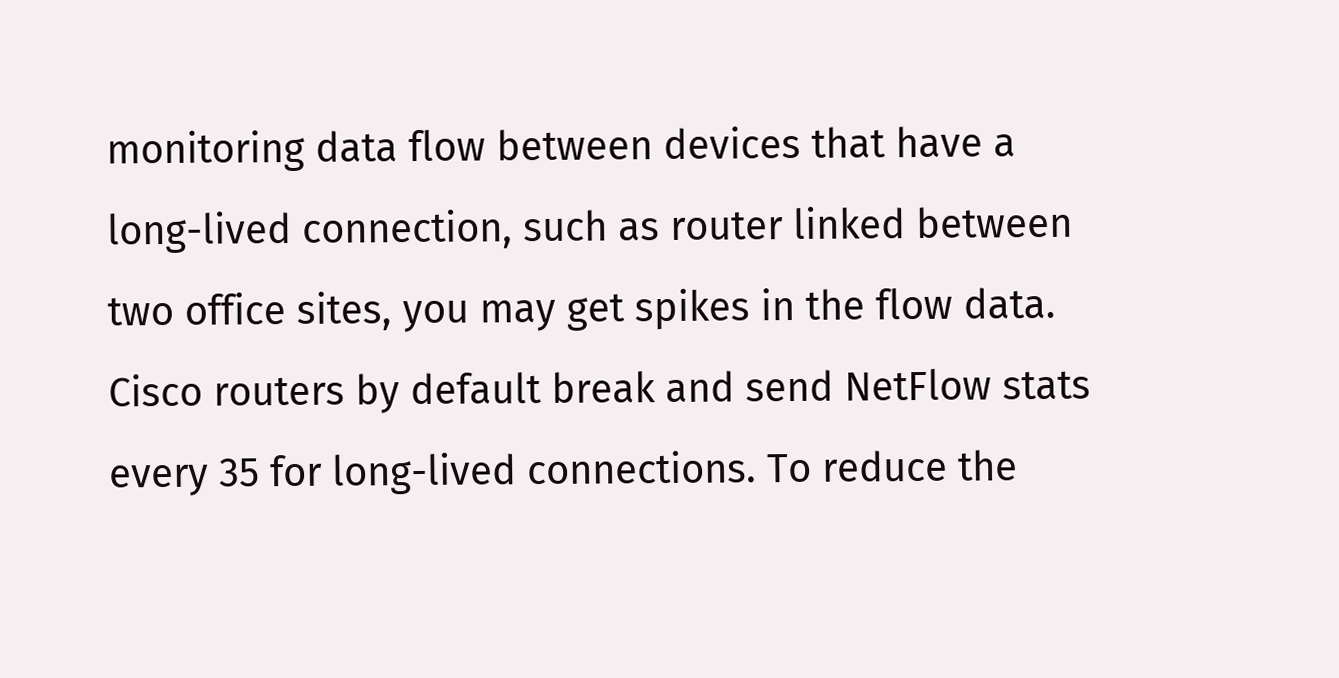monitoring data flow between devices that have a long-lived connection, such as router linked between two office sites, you may get spikes in the flow data. Cisco routers by default break and send NetFlow stats every 35 for long-lived connections. To reduce the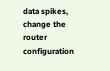data spikes, change the router configuration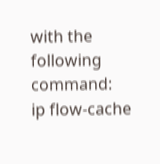with the following command:
ip flow-cache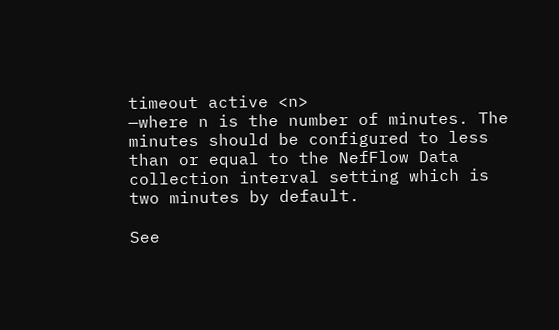timeout active <n>
—where n is the number of minutes. The minutes should be configured to less than or equal to the NefFlow Data collection interval setting which is two minutes by default.

See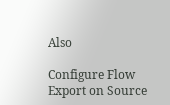Also

Configure Flow Export on Source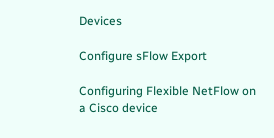Devices

Configure sFlow Export

Configuring Flexible NetFlow on a Cisco device